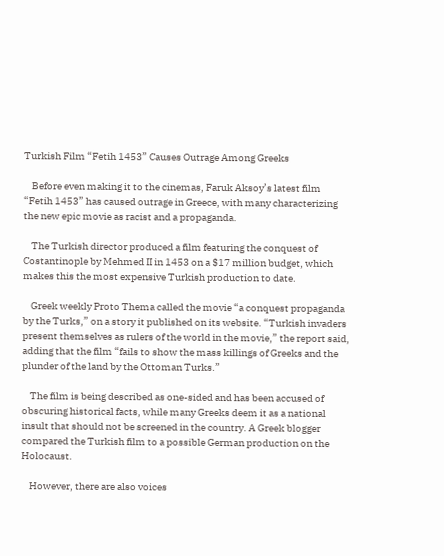Turkish Film “Fetih 1453” Causes Outrage Among Greeks

    Before even making it to the cinemas, Faruk Aksoy’s latest film “Fetih 1453” has caused outrage in Greece, with many characterizing the new epic movie as racist and a propaganda.

    The Turkish director produced a film featuring the conquest of Costantinople by Mehmed II in 1453 on a $17 million budget, which makes this the most expensive Turkish production to date.

    Greek weekly Proto Thema called the movie “a conquest propaganda by the Turks,” on a story it published on its website. “Turkish invaders present themselves as rulers of the world in the movie,” the report said, adding that the film “fails to show the mass killings of Greeks and the plunder of the land by the Ottoman Turks.”

    The film is being described as one-sided and has been accused of obscuring historical facts, while many Greeks deem it as a national insult that should not be screened in the country. A Greek blogger compared the Turkish film to a possible German production on the Holocaust.

    However, there are also voices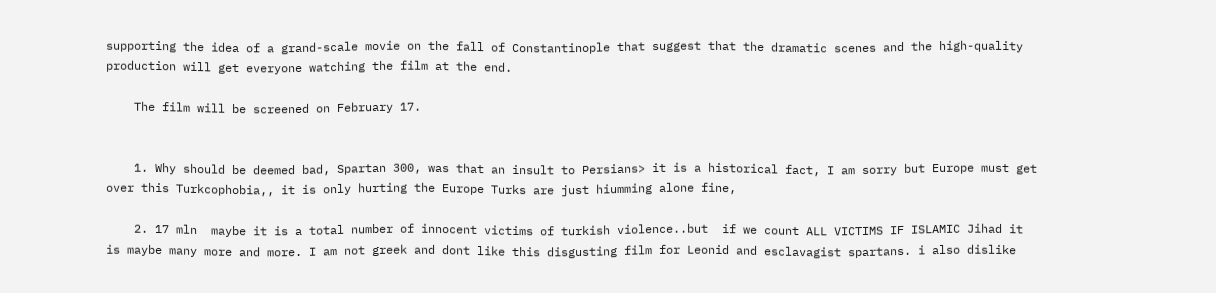supporting the idea of a grand-scale movie on the fall of Constantinople that suggest that the dramatic scenes and the high-quality production will get everyone watching the film at the end.

    The film will be screened on February 17.


    1. Why should be deemed bad, Spartan 300, was that an insult to Persians> it is a historical fact, I am sorry but Europe must get over this Turkcophobia,, it is only hurting the Europe Turks are just hiumming alone fine,

    2. 17 mln  maybe it is a total number of innocent victims of turkish violence..but  if we count ALL VICTIMS IF ISLAMIC Jihad it is maybe many more and more. I am not greek and dont like this disgusting film for Leonid and esclavagist spartans. i also dislike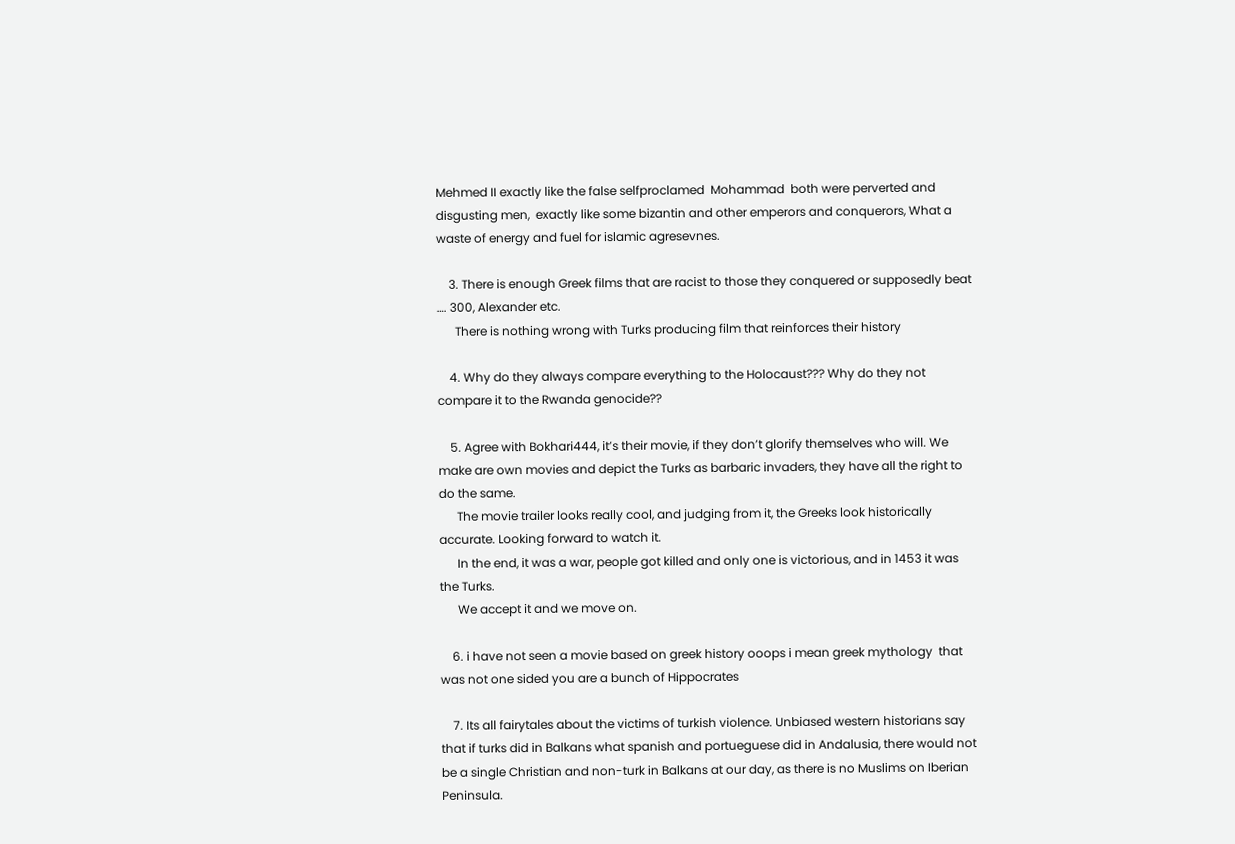Mehmed II exactly like the false selfproclamed  Mohammad  both were perverted and disgusting men,  exactly like some bizantin and other emperors and conquerors, What a waste of energy and fuel for islamic agresevnes.

    3. There is enough Greek films that are racist to those they conquered or supposedly beat …. 300, Alexander etc.
      There is nothing wrong with Turks producing film that reinforces their history

    4. Why do they always compare everything to the Holocaust??? Why do they not compare it to the Rwanda genocide??

    5. Agree with Bokhari444, it’s their movie, if they don’t glorify themselves who will. We make are own movies and depict the Turks as barbaric invaders, they have all the right to do the same.
      The movie trailer looks really cool, and judging from it, the Greeks look historically accurate. Looking forward to watch it.
      In the end, it was a war, people got killed and only one is victorious, and in 1453 it was the Turks.
      We accept it and we move on.

    6. i have not seen a movie based on greek history ooops i mean greek mythology  that was not one sided you are a bunch of Hippocrates

    7. Its all fairytales about the victims of turkish violence. Unbiased western historians say that if turks did in Balkans what spanish and portueguese did in Andalusia, there would not be a single Christian and non-turk in Balkans at our day, as there is no Muslims on Iberian Peninsula.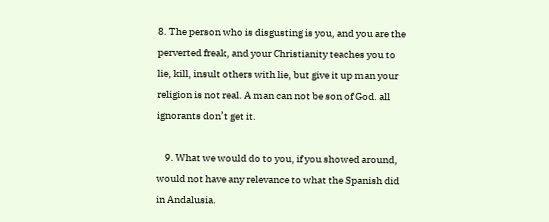8. The person who is disgusting is you, and you are the perverted freak, and your Christianity teaches you to lie, kill, insult others with lie, but give it up man your religion is not real. A man can not be son of God. all ignorants don’t get it.

    9. What we would do to you, if you showed around, would not have any relevance to what the Spanish did in Andalusia.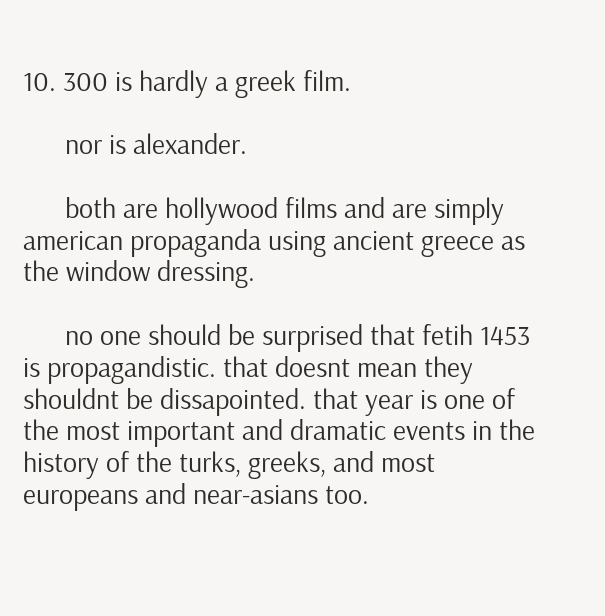10. 300 is hardly a greek film.

      nor is alexander.

      both are hollywood films and are simply american propaganda using ancient greece as the window dressing.

      no one should be surprised that fetih 1453 is propagandistic. that doesnt mean they shouldnt be dissapointed. that year is one of the most important and dramatic events in the history of the turks, greeks, and most europeans and near-asians too.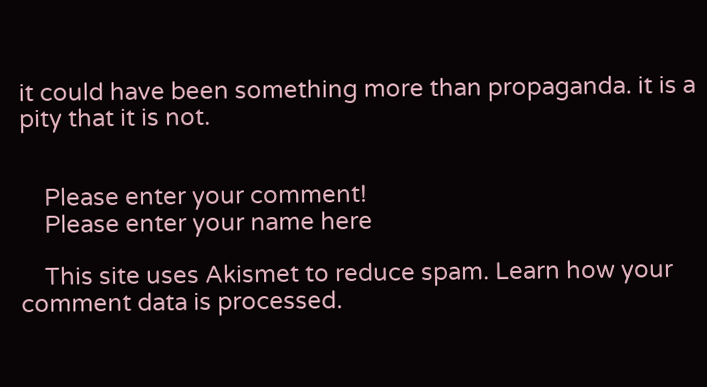it could have been something more than propaganda. it is a pity that it is not.


    Please enter your comment!
    Please enter your name here

    This site uses Akismet to reduce spam. Learn how your comment data is processed.